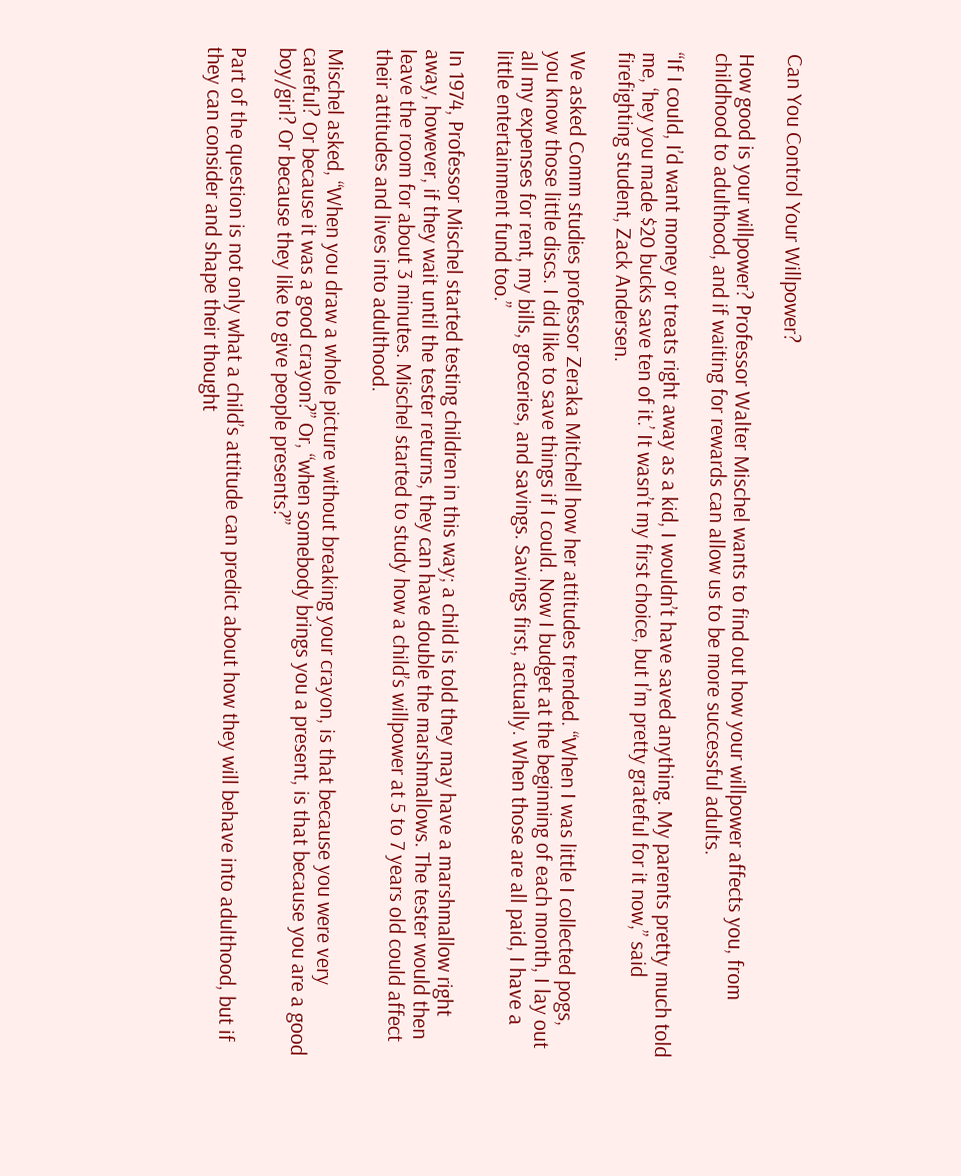Can You Control Your Willpower?

How good is your willpower? Professor Walter Mischel wants to find out how your willpower affects you, from childhood to adulthood, and if waiting for rewards can allow us to be more successful adults.

“If I could, I’d want money or treats right away as a kid, I wouldn’t have saved anything. My parents pretty much told me, ‘hey you made $20 bucks save ten of it.’ It wasn’t my first choice, but I’m pretty grateful for it now,” said firefighting student, Zack Andersen.

We asked Comm studies professor Zeraka Mitchell how her attitudes trended. “When I was little I collected pogs, you know those little discs. I did like to save things if I could. Now I budget at the beginning of each month, I lay out all my expenses for rent, my bills, groceries, and savings. Savings first, actually. When those are all paid, I have a little entertainment fund too.”

In 1974, Professor Mischel started testing children in this way; a child is told they may have a marshmallow right away, however, if they wait until the tester returns, they can have double the marshmallows. The tester would then leave the room for about 3 minutes. Mischel started to study how a child’s willpower at 5 to 7 years old could affect their attitudes and lives into adulthood.

Mischel asked, “When you draw a whole picture without breaking your crayon, is that because you were very careful? Or because it was a good crayon?” Or, “when somebody brings you a present, is that because you are a good boy/girl? Or because they like to give people presents?”

Part of the question is not only what a child’s attitude can predict about how they will behave into adulthood, but if they can consider and shape their thought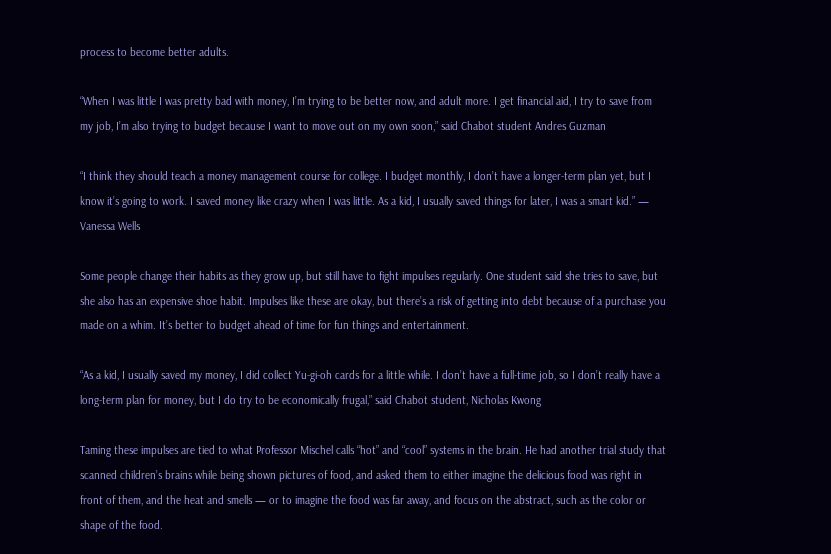process to become better adults.

“When I was little I was pretty bad with money, I’m trying to be better now, and adult more. I get financial aid, I try to save from my job, I’m also trying to budget because I want to move out on my own soon,” said Chabot student Andres Guzman

“I think they should teach a money management course for college. I budget monthly, I don’t have a longer-term plan yet, but I know it’s going to work. I saved money like crazy when I was little. As a kid, I usually saved things for later, I was a smart kid.” — Vanessa Wells

Some people change their habits as they grow up, but still have to fight impulses regularly. One student said she tries to save, but she also has an expensive shoe habit. Impulses like these are okay, but there’s a risk of getting into debt because of a purchase you made on a whim. It’s better to budget ahead of time for fun things and entertainment.

“As a kid, I usually saved my money, I did collect Yu-gi-oh cards for a little while. I don’t have a full-time job, so I don’t really have a long-term plan for money, but I do try to be economically frugal,” said Chabot student, Nicholas Kwong

Taming these impulses are tied to what Professor Mischel calls “hot” and “cool” systems in the brain. He had another trial study that scanned children’s brains while being shown pictures of food, and asked them to either imagine the delicious food was right in front of them, and the heat and smells — or to imagine the food was far away, and focus on the abstract, such as the color or shape of the food.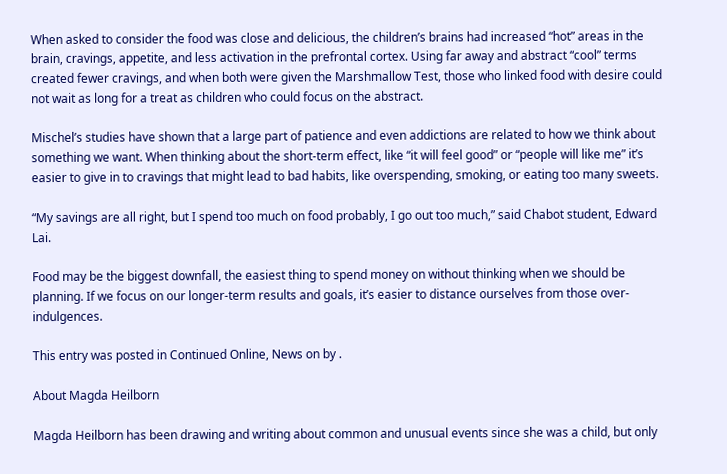When asked to consider the food was close and delicious, the children’s brains had increased “hot” areas in the brain, cravings, appetite, and less activation in the prefrontal cortex. Using far away and abstract “cool” terms created fewer cravings, and when both were given the Marshmallow Test, those who linked food with desire could not wait as long for a treat as children who could focus on the abstract.

Mischel’s studies have shown that a large part of patience and even addictions are related to how we think about something we want. When thinking about the short-term effect, like “it will feel good” or “people will like me” it’s easier to give in to cravings that might lead to bad habits, like overspending, smoking, or eating too many sweets.

“My savings are all right, but I spend too much on food probably, I go out too much,” said Chabot student, Edward Lai.

Food may be the biggest downfall, the easiest thing to spend money on without thinking when we should be planning. If we focus on our longer-term results and goals, it’s easier to distance ourselves from those over-indulgences.

This entry was posted in Continued Online, News on by .

About Magda Heilborn

Magda Heilborn has been drawing and writing about common and unusual events since she was a child, but only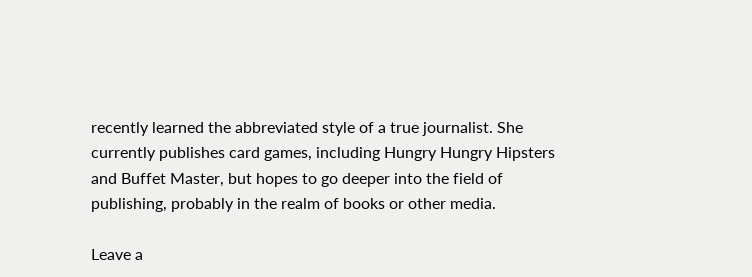recently learned the abbreviated style of a true journalist. She currently publishes card games, including Hungry Hungry Hipsters and Buffet Master, but hopes to go deeper into the field of publishing, probably in the realm of books or other media.

Leave a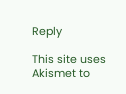Reply

This site uses Akismet to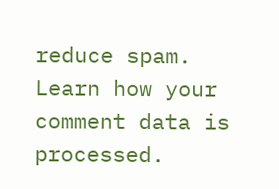reduce spam. Learn how your comment data is processed.